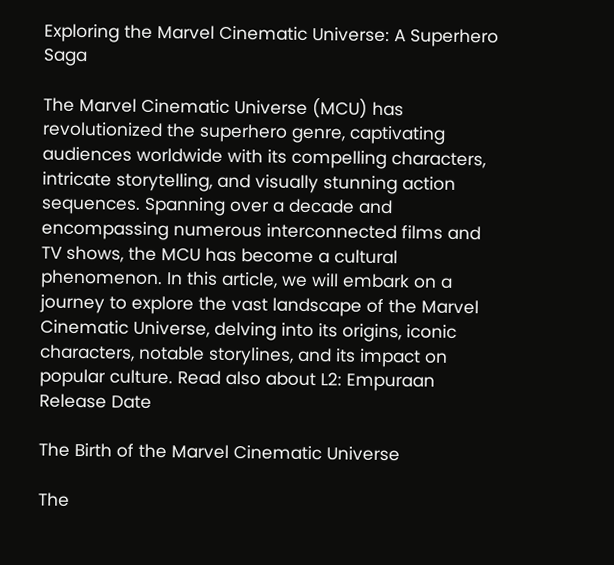Exploring the Marvel Cinematic Universe: A Superhero Saga

The Marvel Cinematic Universe (MCU) has revolutionized the superhero genre, captivating audiences worldwide with its compelling characters, intricate storytelling, and visually stunning action sequences. Spanning over a decade and encompassing numerous interconnected films and TV shows, the MCU has become a cultural phenomenon. In this article, we will embark on a journey to explore the vast landscape of the Marvel Cinematic Universe, delving into its origins, iconic characters, notable storylines, and its impact on popular culture. Read also about L2: Empuraan Release Date

The Birth of the Marvel Cinematic Universe

The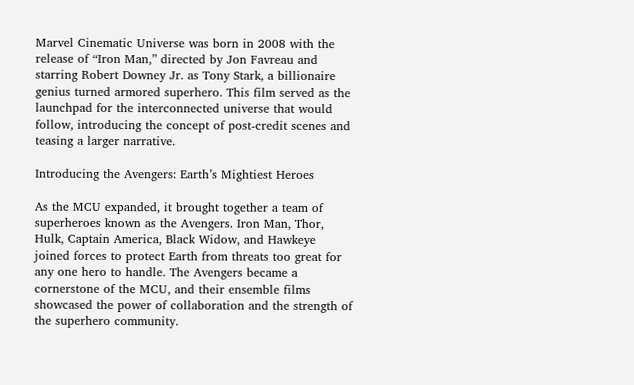Marvel Cinematic Universe was born in 2008 with the release of “Iron Man,” directed by Jon Favreau and starring Robert Downey Jr. as Tony Stark, a billionaire genius turned armored superhero. This film served as the launchpad for the interconnected universe that would follow, introducing the concept of post-credit scenes and teasing a larger narrative.

Introducing the Avengers: Earth’s Mightiest Heroes

As the MCU expanded, it brought together a team of superheroes known as the Avengers. Iron Man, Thor, Hulk, Captain America, Black Widow, and Hawkeye joined forces to protect Earth from threats too great for any one hero to handle. The Avengers became a cornerstone of the MCU, and their ensemble films showcased the power of collaboration and the strength of the superhero community.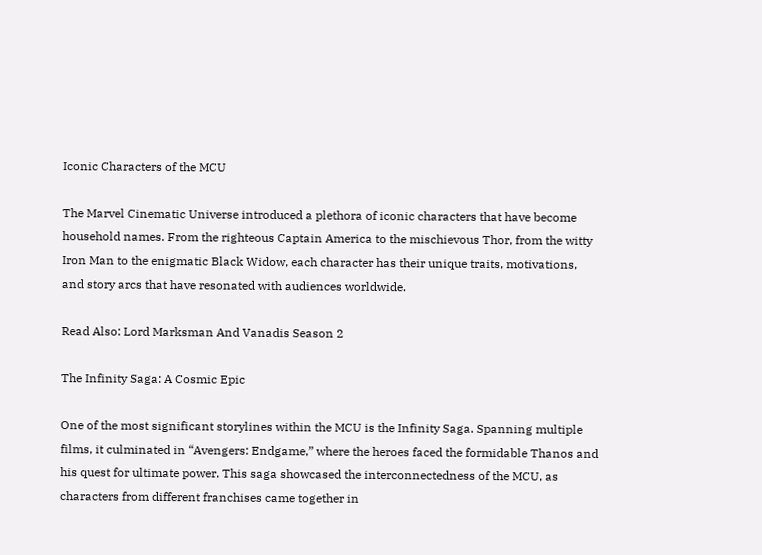Iconic Characters of the MCU

The Marvel Cinematic Universe introduced a plethora of iconic characters that have become household names. From the righteous Captain America to the mischievous Thor, from the witty Iron Man to the enigmatic Black Widow, each character has their unique traits, motivations, and story arcs that have resonated with audiences worldwide.

Read Also: Lord Marksman And Vanadis Season 2

The Infinity Saga: A Cosmic Epic

One of the most significant storylines within the MCU is the Infinity Saga. Spanning multiple films, it culminated in “Avengers: Endgame,” where the heroes faced the formidable Thanos and his quest for ultimate power. This saga showcased the interconnectedness of the MCU, as characters from different franchises came together in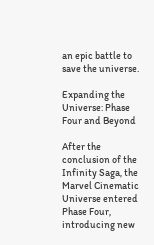an epic battle to save the universe.

Expanding the Universe: Phase Four and Beyond

After the conclusion of the Infinity Saga, the Marvel Cinematic Universe entered Phase Four, introducing new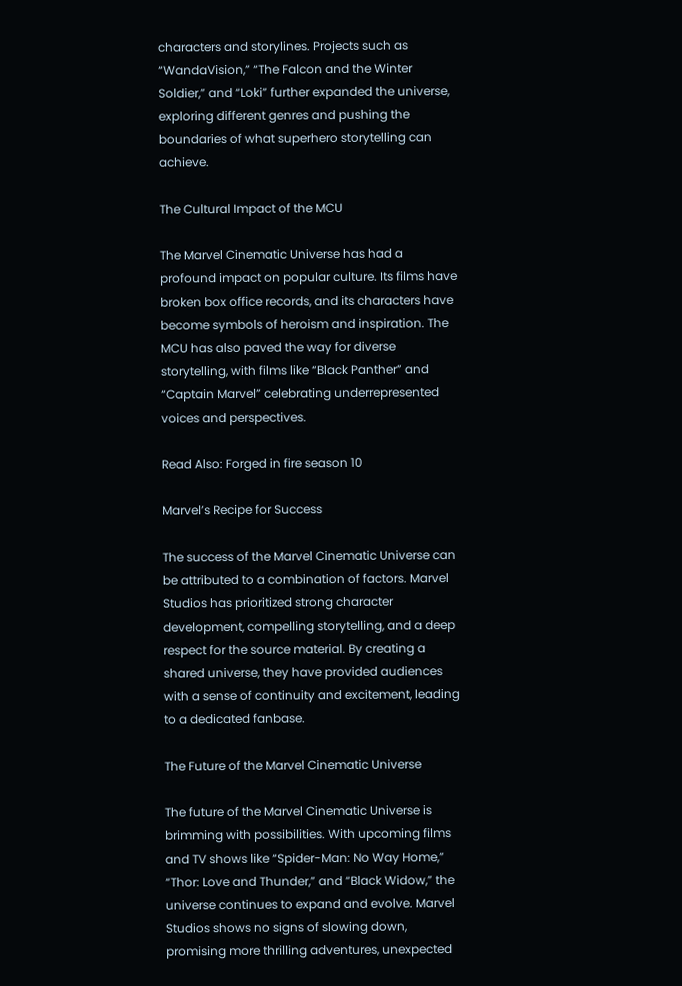characters and storylines. Projects such as “WandaVision,” “The Falcon and the Winter Soldier,” and “Loki” further expanded the universe, exploring different genres and pushing the boundaries of what superhero storytelling can achieve.

The Cultural Impact of the MCU

The Marvel Cinematic Universe has had a profound impact on popular culture. Its films have broken box office records, and its characters have become symbols of heroism and inspiration. The MCU has also paved the way for diverse storytelling, with films like “Black Panther” and “Captain Marvel” celebrating underrepresented voices and perspectives.

Read Also: Forged in fire season 10

Marvel’s Recipe for Success

The success of the Marvel Cinematic Universe can be attributed to a combination of factors. Marvel Studios has prioritized strong character development, compelling storytelling, and a deep respect for the source material. By creating a shared universe, they have provided audiences with a sense of continuity and excitement, leading to a dedicated fanbase.

The Future of the Marvel Cinematic Universe

The future of the Marvel Cinematic Universe is brimming with possibilities. With upcoming films and TV shows like “Spider-Man: No Way Home,” “Thor: Love and Thunder,” and “Black Widow,” the universe continues to expand and evolve. Marvel Studios shows no signs of slowing down, promising more thrilling adventures, unexpected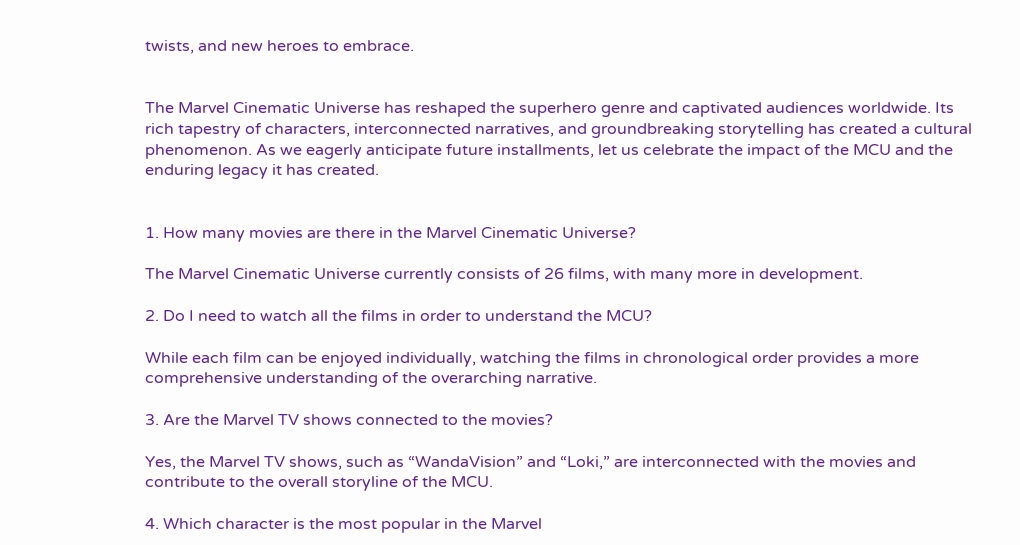twists, and new heroes to embrace.


The Marvel Cinematic Universe has reshaped the superhero genre and captivated audiences worldwide. Its rich tapestry of characters, interconnected narratives, and groundbreaking storytelling has created a cultural phenomenon. As we eagerly anticipate future installments, let us celebrate the impact of the MCU and the enduring legacy it has created.


1. How many movies are there in the Marvel Cinematic Universe?

The Marvel Cinematic Universe currently consists of 26 films, with many more in development.

2. Do I need to watch all the films in order to understand the MCU?

While each film can be enjoyed individually, watching the films in chronological order provides a more comprehensive understanding of the overarching narrative.

3. Are the Marvel TV shows connected to the movies?

Yes, the Marvel TV shows, such as “WandaVision” and “Loki,” are interconnected with the movies and contribute to the overall storyline of the MCU.

4. Which character is the most popular in the Marvel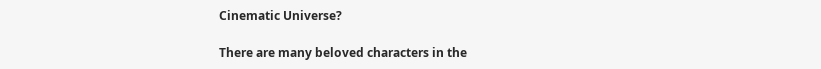Cinematic Universe?

There are many beloved characters in the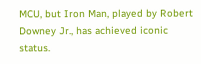MCU, but Iron Man, played by Robert Downey Jr., has achieved iconic status.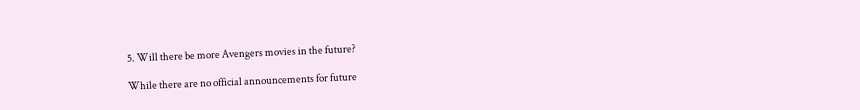5. Will there be more Avengers movies in the future?

While there are no official announcements for future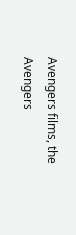Avengers films, the Avengers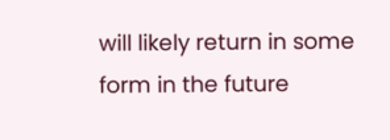will likely return in some form in the future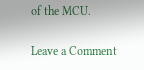of the MCU.

Leave a Comment